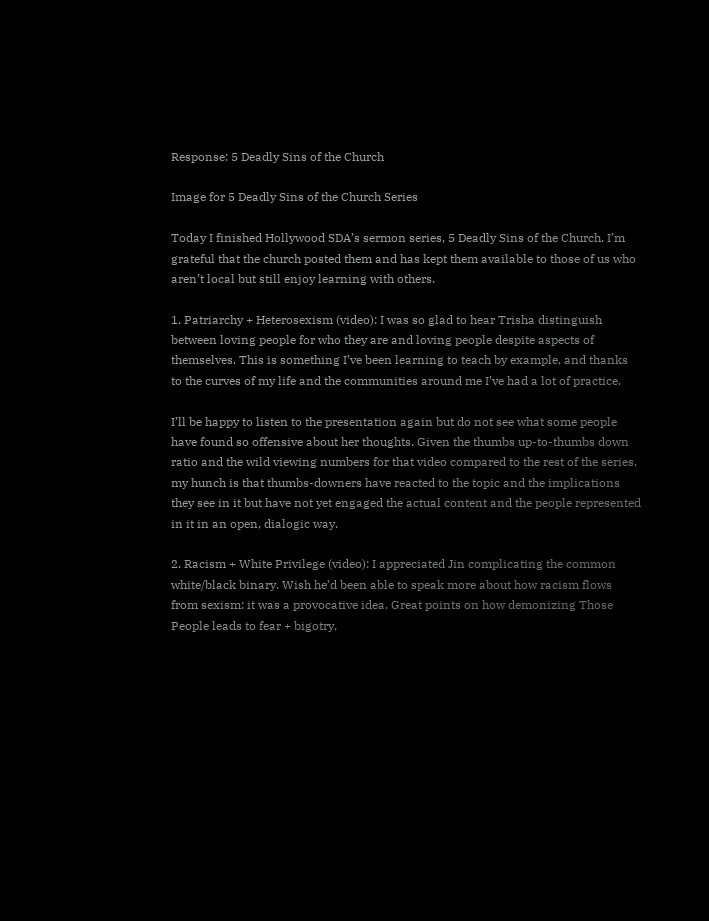Response: 5 Deadly Sins of the Church

Image for 5 Deadly Sins of the Church Series

Today I finished Hollywood SDA’s sermon series, 5 Deadly Sins of the Church. I’m grateful that the church posted them and has kept them available to those of us who aren’t local but still enjoy learning with others.

1. Patriarchy + Heterosexism (video): I was so glad to hear Trisha distinguish between loving people for who they are and loving people despite aspects of themselves. This is something I’ve been learning to teach by example, and thanks to the curves of my life and the communities around me I’ve had a lot of practice.

I’ll be happy to listen to the presentation again but do not see what some people have found so offensive about her thoughts. Given the thumbs up-to-thumbs down ratio and the wild viewing numbers for that video compared to the rest of the series, my hunch is that thumbs-downers have reacted to the topic and the implications they see in it but have not yet engaged the actual content and the people represented in it in an open, dialogic way.

2. Racism + White Privilege (video): I appreciated Jin complicating the common white/black binary. Wish he’d been able to speak more about how racism flows from sexism: it was a provocative idea. Great points on how demonizing Those People leads to fear + bigotry,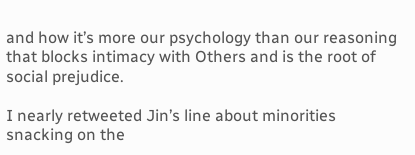and how it’s more our psychology than our reasoning that blocks intimacy with Others and is the root of social prejudice.

I nearly retweeted Jin’s line about minorities snacking on the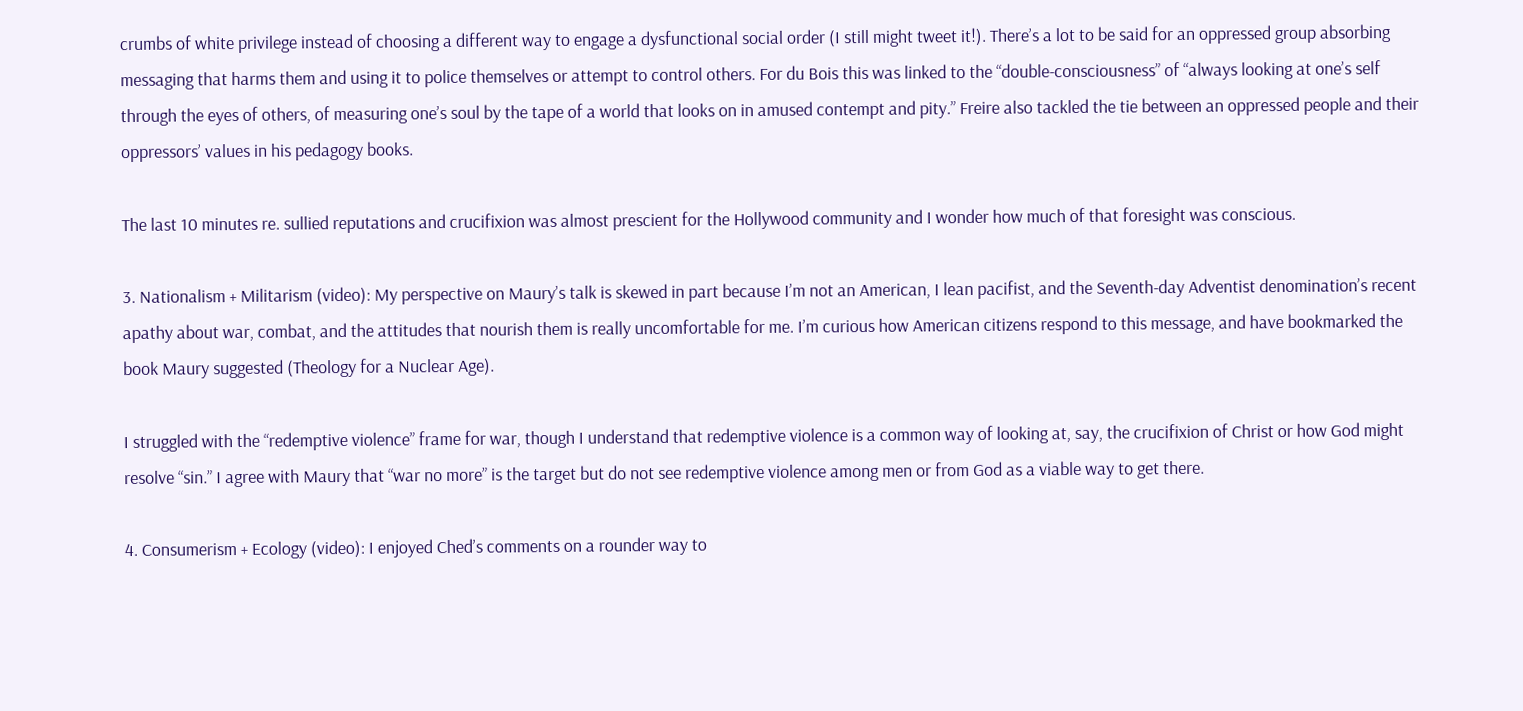crumbs of white privilege instead of choosing a different way to engage a dysfunctional social order (I still might tweet it!). There’s a lot to be said for an oppressed group absorbing messaging that harms them and using it to police themselves or attempt to control others. For du Bois this was linked to the “double-consciousness” of “always looking at one’s self through the eyes of others, of measuring one’s soul by the tape of a world that looks on in amused contempt and pity.” Freire also tackled the tie between an oppressed people and their oppressors’ values in his pedagogy books.

The last 10 minutes re. sullied reputations and crucifixion was almost prescient for the Hollywood community and I wonder how much of that foresight was conscious.

3. Nationalism + Militarism (video): My perspective on Maury’s talk is skewed in part because I’m not an American, I lean pacifist, and the Seventh-day Adventist denomination’s recent apathy about war, combat, and the attitudes that nourish them is really uncomfortable for me. I’m curious how American citizens respond to this message, and have bookmarked the book Maury suggested (Theology for a Nuclear Age).

I struggled with the “redemptive violence” frame for war, though I understand that redemptive violence is a common way of looking at, say, the crucifixion of Christ or how God might resolve “sin.” I agree with Maury that “war no more” is the target but do not see redemptive violence among men or from God as a viable way to get there.

4. Consumerism + Ecology (video): I enjoyed Ched’s comments on a rounder way to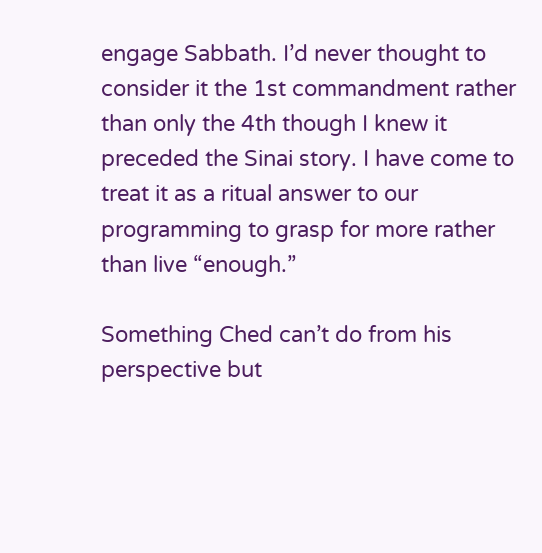engage Sabbath. I’d never thought to consider it the 1st commandment rather than only the 4th though I knew it preceded the Sinai story. I have come to treat it as a ritual answer to our programming to grasp for more rather than live “enough.”

Something Ched can’t do from his perspective but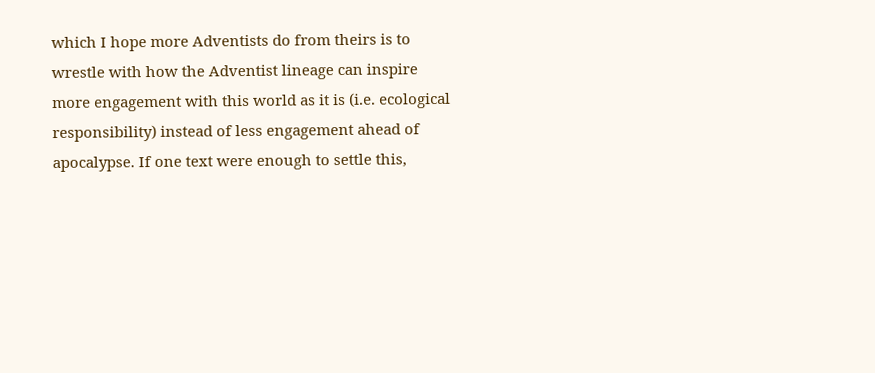which I hope more Adventists do from theirs is to wrestle with how the Adventist lineage can inspire more engagement with this world as it is (i.e. ecological responsibility) instead of less engagement ahead of apocalypse. If one text were enough to settle this,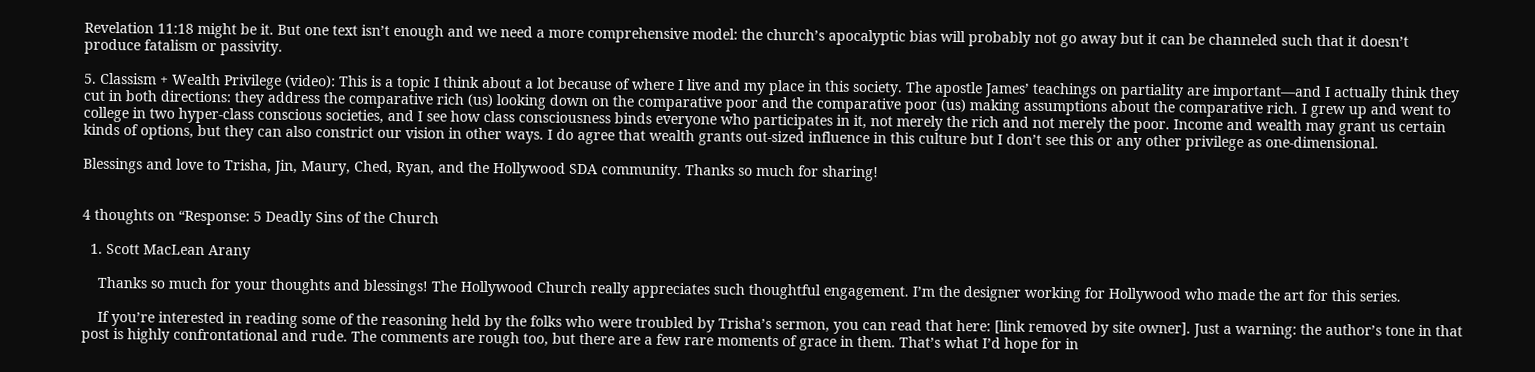Revelation 11:18 might be it. But one text isn’t enough and we need a more comprehensive model: the church’s apocalyptic bias will probably not go away but it can be channeled such that it doesn’t produce fatalism or passivity.

5. Classism + Wealth Privilege (video): This is a topic I think about a lot because of where I live and my place in this society. The apostle James’ teachings on partiality are important—and I actually think they cut in both directions: they address the comparative rich (us) looking down on the comparative poor and the comparative poor (us) making assumptions about the comparative rich. I grew up and went to college in two hyper-class conscious societies, and I see how class consciousness binds everyone who participates in it, not merely the rich and not merely the poor. Income and wealth may grant us certain kinds of options, but they can also constrict our vision in other ways. I do agree that wealth grants out-sized influence in this culture but I don’t see this or any other privilege as one-dimensional.

Blessings and love to Trisha, Jin, Maury, Ched, Ryan, and the Hollywood SDA community. Thanks so much for sharing!


4 thoughts on “Response: 5 Deadly Sins of the Church

  1. Scott MacLean Arany

    Thanks so much for your thoughts and blessings! The Hollywood Church really appreciates such thoughtful engagement. I’m the designer working for Hollywood who made the art for this series.

    If you’re interested in reading some of the reasoning held by the folks who were troubled by Trisha’s sermon, you can read that here: [link removed by site owner]. Just a warning: the author’s tone in that post is highly confrontational and rude. The comments are rough too, but there are a few rare moments of grace in them. That’s what I’d hope for in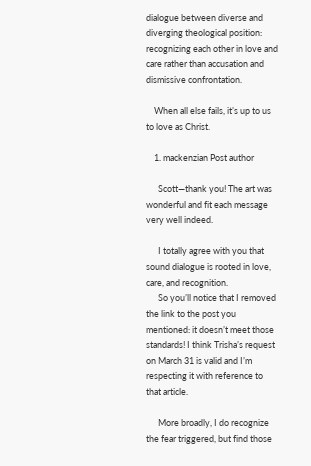dialogue between diverse and diverging theological position: recognizing each other in love and care rather than accusation and dismissive confrontation.

    When all else fails, it’s up to us to love as Christ.

    1. mackenzian Post author

      Scott—thank you! The art was wonderful and fit each message very well indeed.

      I totally agree with you that sound dialogue is rooted in love, care, and recognition.
      So you’ll notice that I removed the link to the post you mentioned: it doesn’t meet those standards! I think Trisha’s request on March 31 is valid and I’m respecting it with reference to that article.

      More broadly, I do recognize the fear triggered, but find those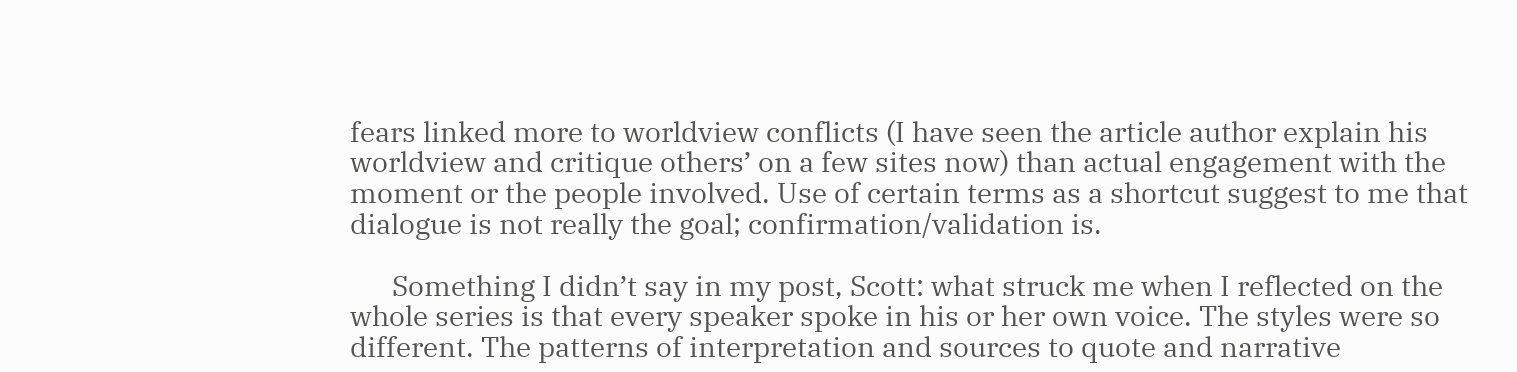fears linked more to worldview conflicts (I have seen the article author explain his worldview and critique others’ on a few sites now) than actual engagement with the moment or the people involved. Use of certain terms as a shortcut suggest to me that dialogue is not really the goal; confirmation/validation is.

      Something I didn’t say in my post, Scott: what struck me when I reflected on the whole series is that every speaker spoke in his or her own voice. The styles were so different. The patterns of interpretation and sources to quote and narrative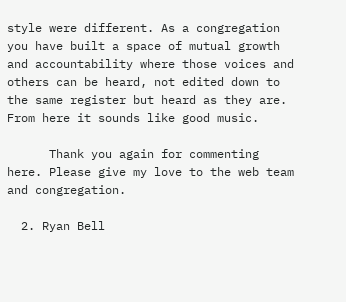style were different. As a congregation you have built a space of mutual growth and accountability where those voices and others can be heard, not edited down to the same register but heard as they are. From here it sounds like good music.

      Thank you again for commenting here. Please give my love to the web team and congregation.

  2. Ryan Bell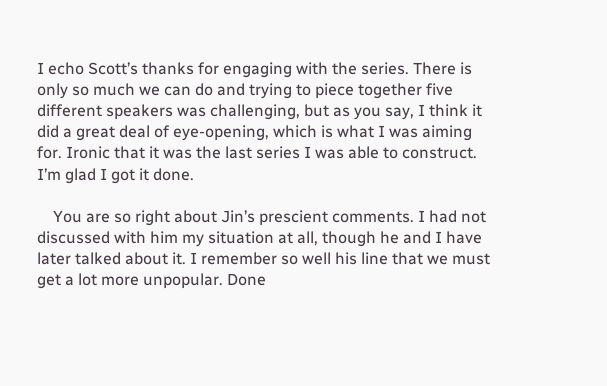I echo Scott’s thanks for engaging with the series. There is only so much we can do and trying to piece together five different speakers was challenging, but as you say, I think it did a great deal of eye-opening, which is what I was aiming for. Ironic that it was the last series I was able to construct. I’m glad I got it done.

    You are so right about Jin’s prescient comments. I had not discussed with him my situation at all, though he and I have later talked about it. I remember so well his line that we must get a lot more unpopular. Done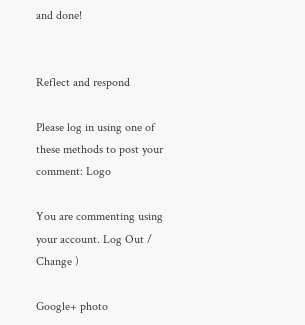and done!


Reflect and respond

Please log in using one of these methods to post your comment: Logo

You are commenting using your account. Log Out /  Change )

Google+ photo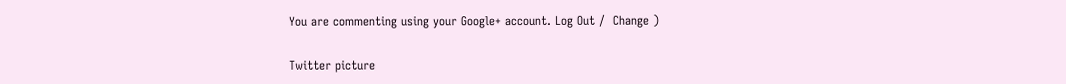You are commenting using your Google+ account. Log Out /  Change )

Twitter picture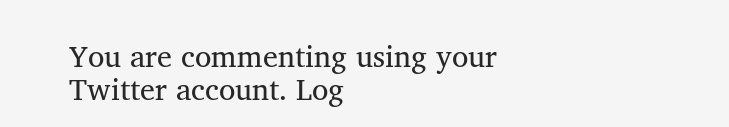You are commenting using your Twitter account. Log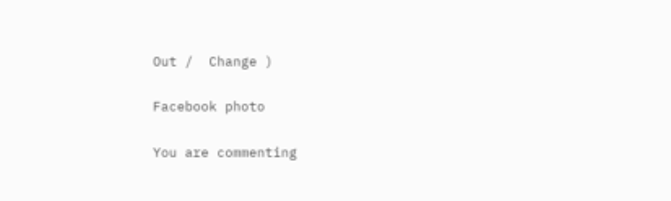Out /  Change )

Facebook photo

You are commenting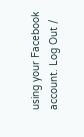using your Facebook account. Log Out /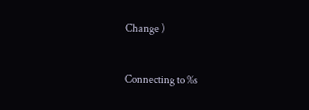Change )


Connecting to %s